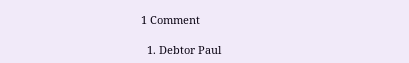1 Comment

  1. Debtor Paul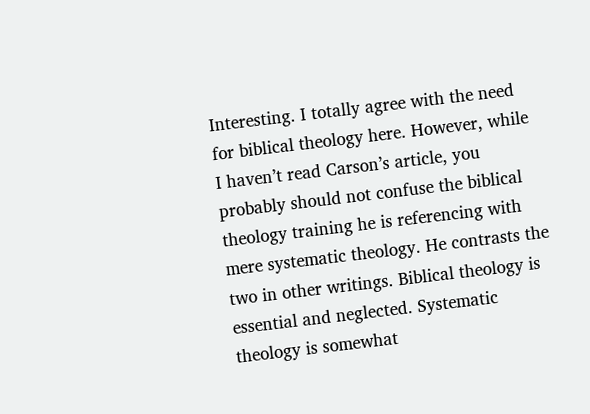Interesting. I totally agree with the need for biblical theology here. However, while I haven’t read Carson’s article, you probably should not confuse the biblical theology training he is referencing with mere systematic theology. He contrasts the two in other writings. Biblical theology is essential and neglected. Systematic theology is somewhat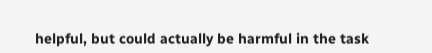helpful, but could actually be harmful in the task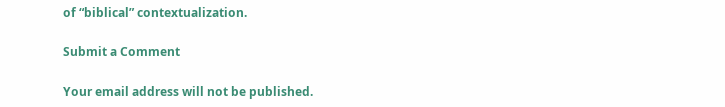of “biblical” contextualization.

Submit a Comment

Your email address will not be published.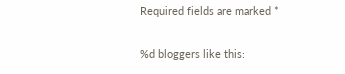Required fields are marked *

%d bloggers like this: